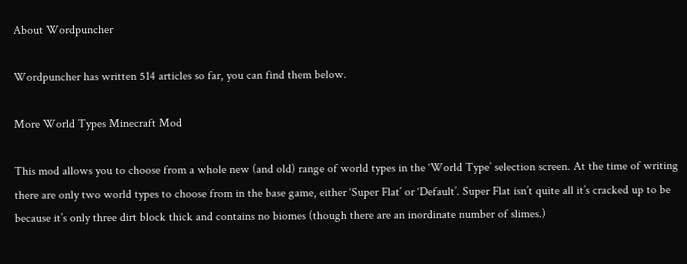About Wordpuncher

Wordpuncher has written 514 articles so far, you can find them below.

More World Types Minecraft Mod

This mod allows you to choose from a whole new (and old) range of world types in the ‘World Type’ selection screen. At the time of writing there are only two world types to choose from in the base game, either ‘Super Flat’ or ‘Default’. Super Flat isn’t quite all it’s cracked up to be because it’s only three dirt block thick and contains no biomes (though there are an inordinate number of slimes.)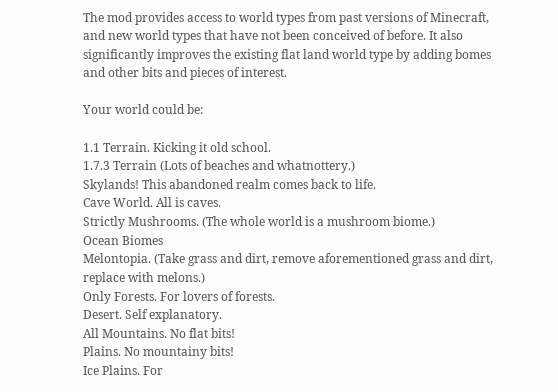The mod provides access to world types from past versions of Minecraft, and new world types that have not been conceived of before. It also significantly improves the existing flat land world type by adding bomes and other bits and pieces of interest.

Your world could be:

1.1 Terrain. Kicking it old school.
1.7.3 Terrain (Lots of beaches and whatnottery.)
Skylands! This abandoned realm comes back to life.
Cave World. All is caves.
Strictly Mushrooms. (The whole world is a mushroom biome.)
Ocean Biomes
Melontopia. (Take grass and dirt, remove aforementioned grass and dirt, replace with melons.)
Only Forests. For lovers of forests.
Desert. Self explanatory.
All Mountains. No flat bits!
Plains. No mountainy bits!
Ice Plains. For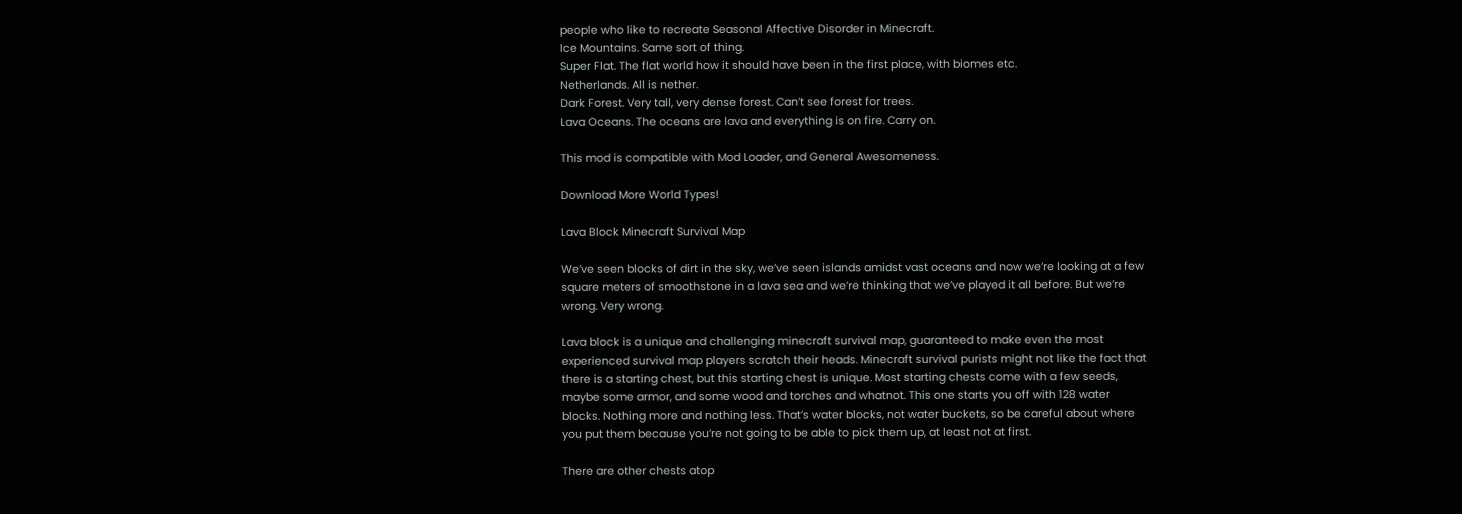people who like to recreate Seasonal Affective Disorder in Minecraft.
Ice Mountains. Same sort of thing.
Super Flat. The flat world how it should have been in the first place, with biomes etc.
Netherlands. All is nether.
Dark Forest. Very tall, very dense forest. Can’t see forest for trees.
Lava Oceans. The oceans are lava and everything is on fire. Carry on.

This mod is compatible with Mod Loader, and General Awesomeness.

Download More World Types!

Lava Block Minecraft Survival Map

We’ve seen blocks of dirt in the sky, we’ve seen islands amidst vast oceans and now we’re looking at a few square meters of smoothstone in a lava sea and we’re thinking that we’ve played it all before. But we’re wrong. Very wrong.

Lava block is a unique and challenging minecraft survival map, guaranteed to make even the most experienced survival map players scratch their heads. Minecraft survival purists might not like the fact that there is a starting chest, but this starting chest is unique. Most starting chests come with a few seeds, maybe some armor, and some wood and torches and whatnot. This one starts you off with 128 water blocks. Nothing more and nothing less. That’s water blocks, not water buckets, so be careful about where you put them because you’re not going to be able to pick them up, at least not at first.

There are other chests atop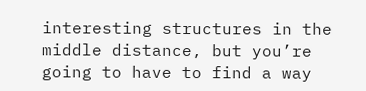interesting structures in the middle distance, but you’re going to have to find a way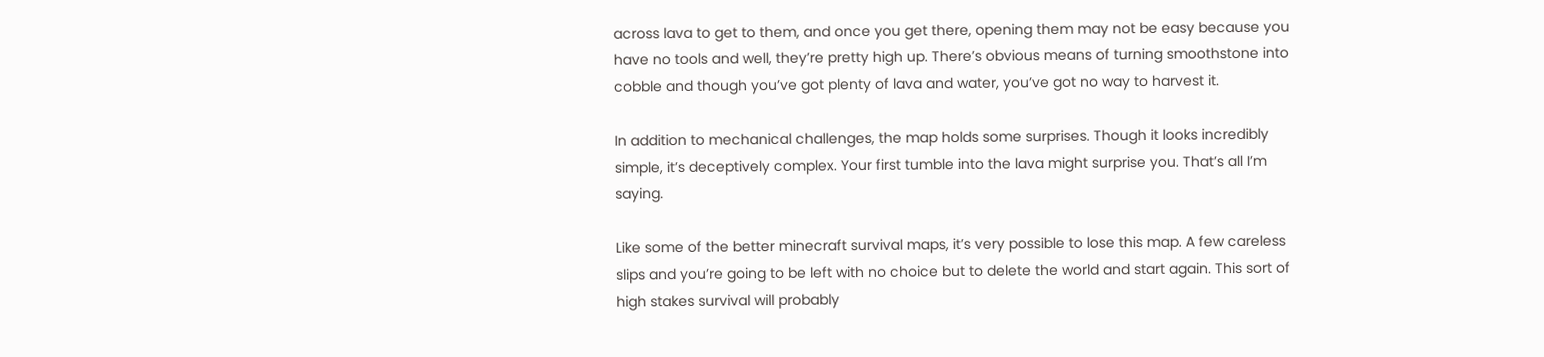across lava to get to them, and once you get there, opening them may not be easy because you have no tools and well, they’re pretty high up. There’s obvious means of turning smoothstone into cobble and though you’ve got plenty of lava and water, you’ve got no way to harvest it.

In addition to mechanical challenges, the map holds some surprises. Though it looks incredibly simple, it’s deceptively complex. Your first tumble into the lava might surprise you. That’s all I’m saying.

Like some of the better minecraft survival maps, it’s very possible to lose this map. A few careless slips and you’re going to be left with no choice but to delete the world and start again. This sort of high stakes survival will probably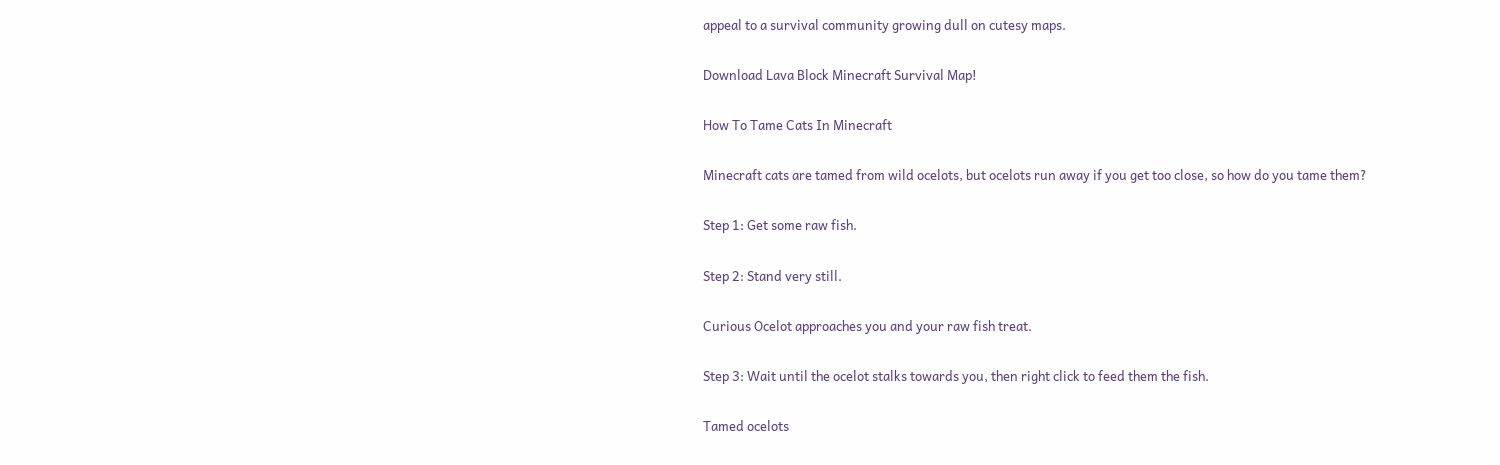appeal to a survival community growing dull on cutesy maps.

Download Lava Block Minecraft Survival Map!

How To Tame Cats In Minecraft

Minecraft cats are tamed from wild ocelots, but ocelots run away if you get too close, so how do you tame them?

Step 1: Get some raw fish.

Step 2: Stand very still.

Curious Ocelot approaches you and your raw fish treat.

Step 3: Wait until the ocelot stalks towards you, then right click to feed them the fish.

Tamed ocelots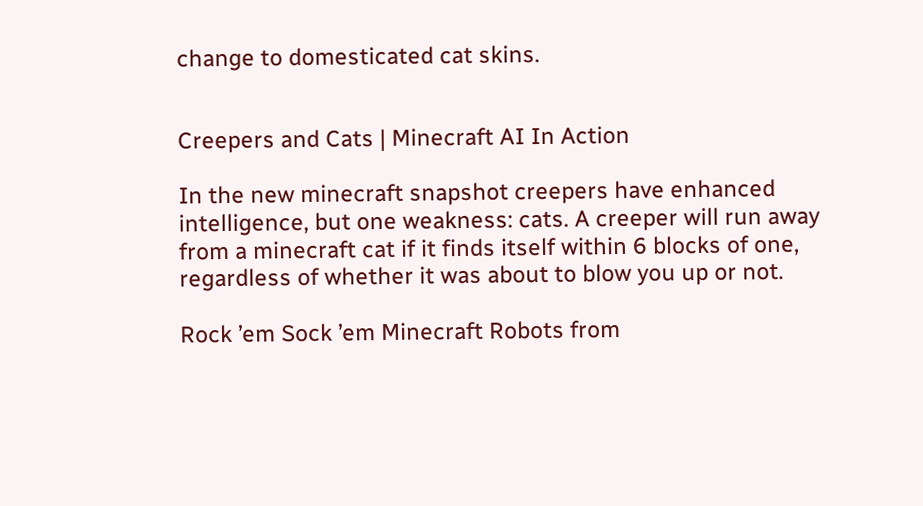change to domesticated cat skins.


Creepers and Cats | Minecraft AI In Action

In the new minecraft snapshot creepers have enhanced intelligence, but one weakness: cats. A creeper will run away from a minecraft cat if it finds itself within 6 blocks of one, regardless of whether it was about to blow you up or not.

Rock ’em Sock ’em Minecraft Robots from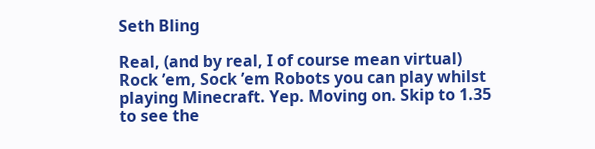Seth Bling

Real, (and by real, I of course mean virtual) Rock ’em, Sock ’em Robots you can play whilst playing Minecraft. Yep. Moving on. Skip to 1.35 to see the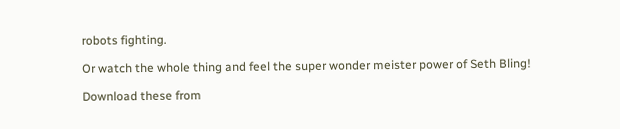robots fighting.

Or watch the whole thing and feel the super wonder meister power of Seth Bling!

Download these from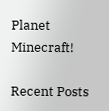Planet Minecraft!

Recent Posts